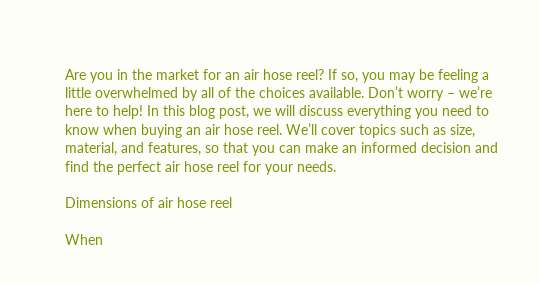Are you in the market for an air hose reel? If so, you may be feeling a little overwhelmed by all of the choices available. Don’t worry – we’re here to help! In this blog post, we will discuss everything you need to know when buying an air hose reel. We’ll cover topics such as size, material, and features, so that you can make an informed decision and find the perfect air hose reel for your needs.

Dimensions of air hose reel

When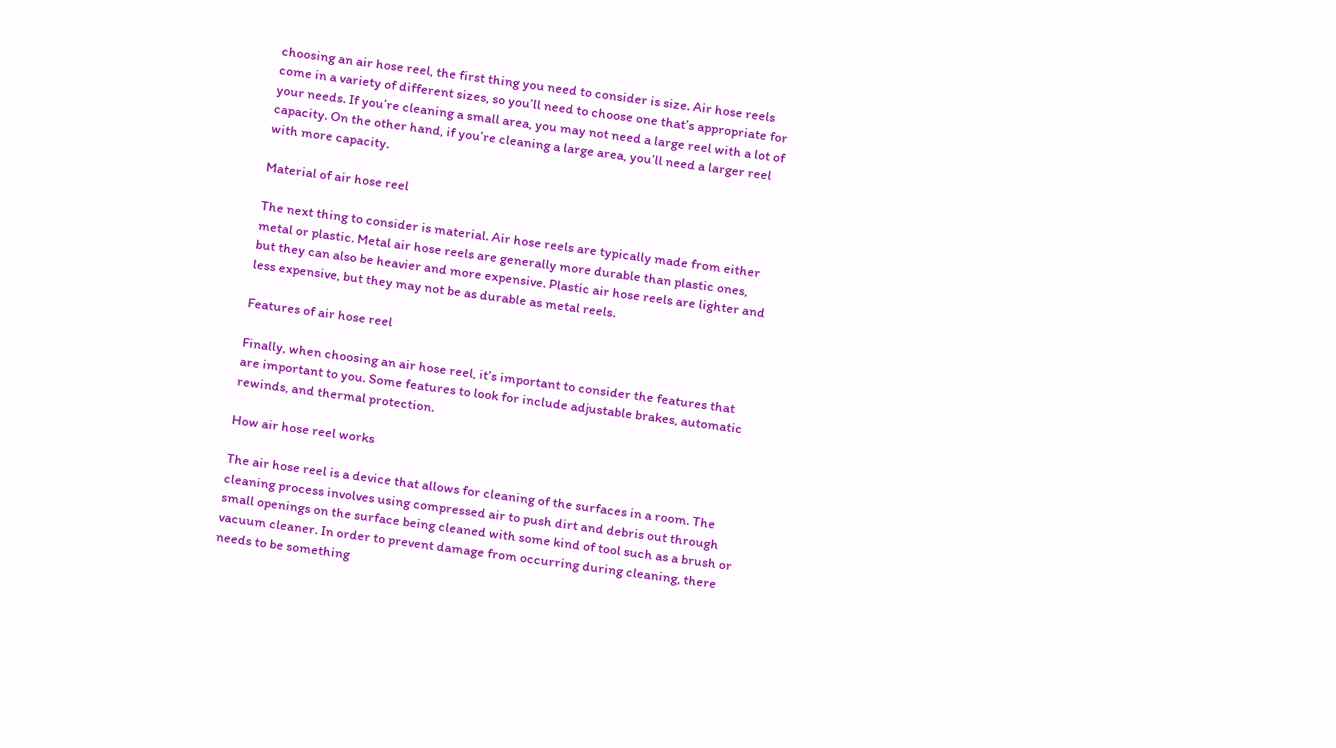choosing an air hose reel, the first thing you need to consider is size. Air hose reels come in a variety of different sizes, so you’ll need to choose one that’s appropriate for your needs. If you’re cleaning a small area, you may not need a large reel with a lot of capacity. On the other hand, if you’re cleaning a large area, you’ll need a larger reel with more capacity.

Material of air hose reel

The next thing to consider is material. Air hose reels are typically made from either metal or plastic. Metal air hose reels are generally more durable than plastic ones, but they can also be heavier and more expensive. Plastic air hose reels are lighter and less expensive, but they may not be as durable as metal reels.

Features of air hose reel

Finally, when choosing an air hose reel, it’s important to consider the features that are important to you. Some features to look for include adjustable brakes, automatic rewinds, and thermal protection.

How air hose reel works

The air hose reel is a device that allows for cleaning of the surfaces in a room. The cleaning process involves using compressed air to push dirt and debris out through small openings on the surface being cleaned with some kind of tool such as a brush or vacuum cleaner. In order to prevent damage from occurring during cleaning, there needs to be something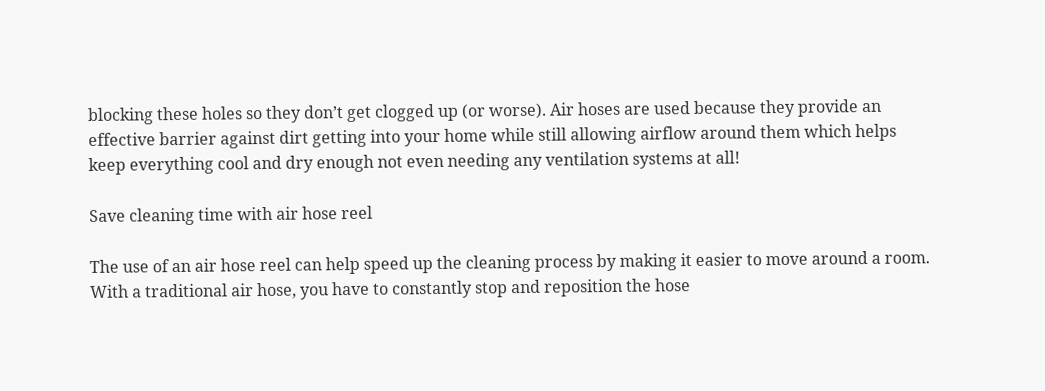blocking these holes so they don’t get clogged up (or worse). Air hoses are used because they provide an effective barrier against dirt getting into your home while still allowing airflow around them which helps keep everything cool and dry enough not even needing any ventilation systems at all!

Save cleaning time with air hose reel

The use of an air hose reel can help speed up the cleaning process by making it easier to move around a room. With a traditional air hose, you have to constantly stop and reposition the hose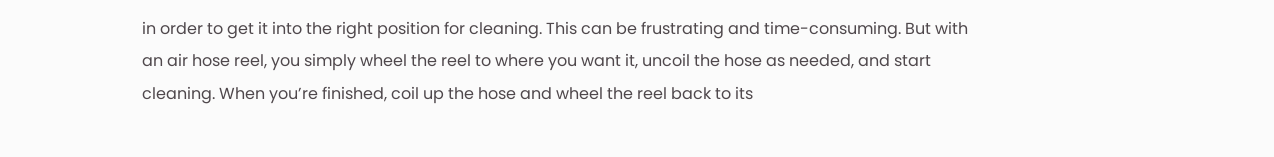in order to get it into the right position for cleaning. This can be frustrating and time-consuming. But with an air hose reel, you simply wheel the reel to where you want it, uncoil the hose as needed, and start cleaning. When you’re finished, coil up the hose and wheel the reel back to its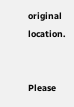original location.


Please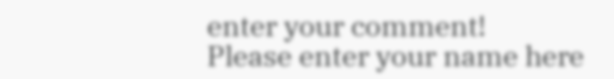enter your comment!
Please enter your name here